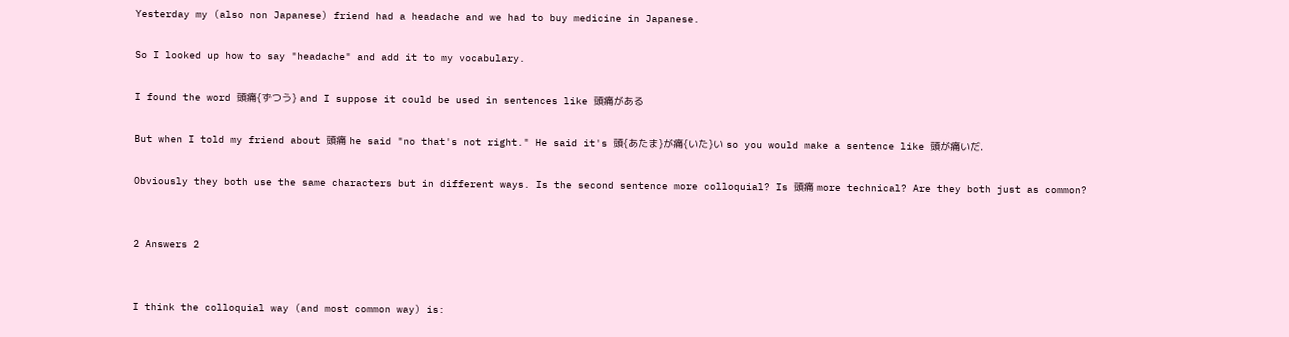Yesterday my (also non Japanese) friend had a headache and we had to buy medicine in Japanese.

So I looked up how to say "headache" and add it to my vocabulary.

I found the word 頭痛{ずつう} and I suppose it could be used in sentences like 頭痛がある

But when I told my friend about 頭痛 he said "no that's not right." He said it's 頭{あたま}が痛{いた}い so you would make a sentence like 頭が痛いだ.

Obviously they both use the same characters but in different ways. Is the second sentence more colloquial? Is 頭痛 more technical? Are they both just as common?


2 Answers 2


I think the colloquial way (and most common way) is: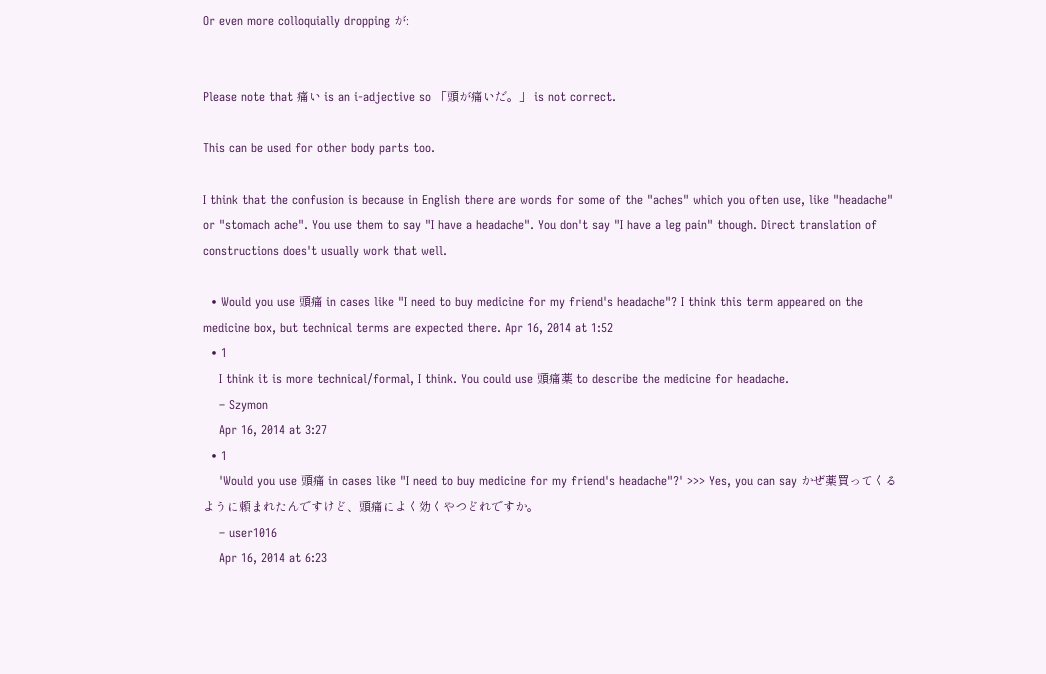Or even more colloquially dropping が:


Please note that 痛い is an i-adjective so 「頭が痛いだ。」 is not correct.

This can be used for other body parts too.

I think that the confusion is because in English there are words for some of the "aches" which you often use, like "headache" or "stomach ache". You use them to say "I have a headache". You don't say "I have a leg pain" though. Direct translation of constructions does't usually work that well.

  • Would you use 頭痛 in cases like "I need to buy medicine for my friend's headache"? I think this term appeared on the medicine box, but technical terms are expected there. Apr 16, 2014 at 1:52
  • 1
    I think it is more technical/formal, I think. You could use 頭痛薬 to describe the medicine for headache.
    – Szymon
    Apr 16, 2014 at 3:27
  • 1
    'Would you use 頭痛 in cases like "I need to buy medicine for my friend's headache"?' >>> Yes, you can say かぜ薬買ってくるように頼まれたんですけど、頭痛によく効くやつどれですか。
    – user1016
    Apr 16, 2014 at 6:23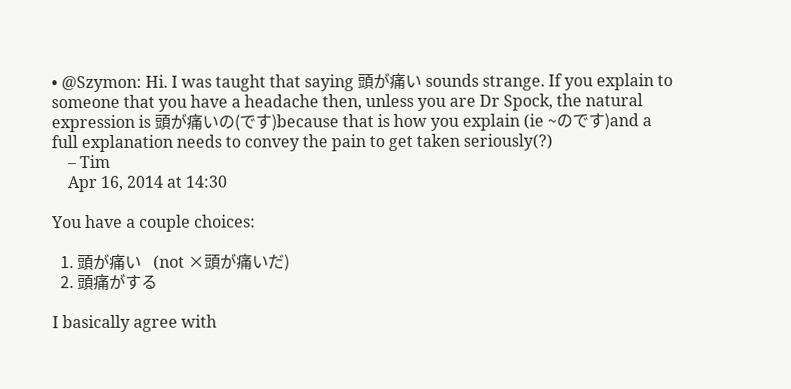• @Szymon: Hi. I was taught that saying 頭が痛い sounds strange. If you explain to someone that you have a headache then, unless you are Dr Spock, the natural expression is 頭が痛いの(です)because that is how you explain (ie ~のです)and a full explanation needs to convey the pain to get taken seriously(?)
    – Tim
    Apr 16, 2014 at 14:30

You have a couple choices:

  1. 頭が痛い   (not ×頭が痛いだ)
  2. 頭痛がする

I basically agree with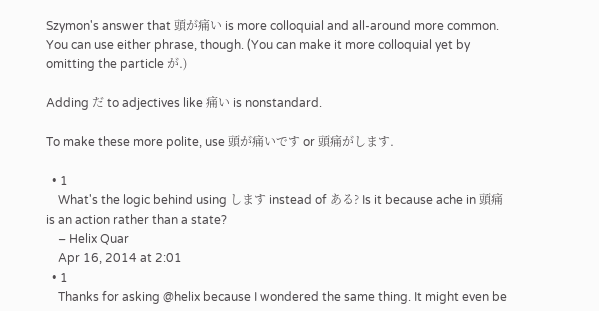Szymon's answer that 頭が痛い is more colloquial and all-around more common. You can use either phrase, though. (You can make it more colloquial yet by omitting the particle が.)

Adding だ to adjectives like 痛い is nonstandard.

To make these more polite, use 頭が痛いです or 頭痛がします.

  • 1
    What's the logic behind using します instead of ある? Is it because ache in 頭痛 is an action rather than a state?
    – Helix Quar
    Apr 16, 2014 at 2:01
  • 1
    Thanks for asking @helix because I wondered the same thing. It might even be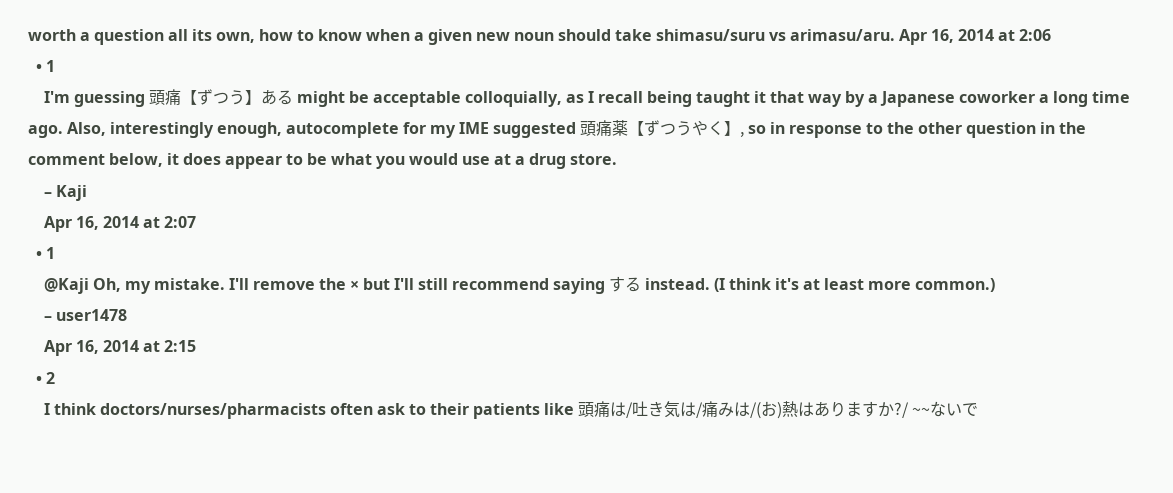worth a question all its own, how to know when a given new noun should take shimasu/suru vs arimasu/aru. Apr 16, 2014 at 2:06
  • 1
    I'm guessing 頭痛【ずつう】ある might be acceptable colloquially, as I recall being taught it that way by a Japanese coworker a long time ago. Also, interestingly enough, autocomplete for my IME suggested 頭痛薬【ずつうやく】, so in response to the other question in the comment below, it does appear to be what you would use at a drug store.
    – Kaji
    Apr 16, 2014 at 2:07
  • 1
    @Kaji Oh, my mistake. I'll remove the × but I'll still recommend saying する instead. (I think it's at least more common.)
    – user1478
    Apr 16, 2014 at 2:15
  • 2
    I think doctors/nurses/pharmacists often ask to their patients like 頭痛は/吐き気は/痛みは/(お)熱はありますか?/ ~~ないで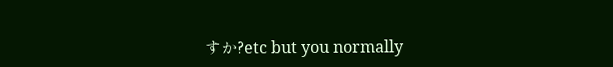すか?etc but you normally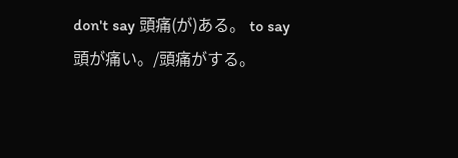don't say 頭痛(が)ある。 to say 頭が痛い。/頭痛がする。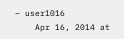– user1016
    Apr 16, 2014 at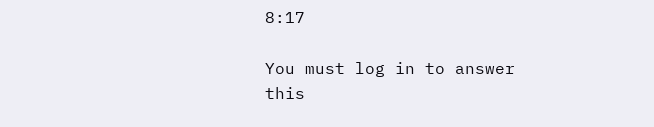8:17

You must log in to answer this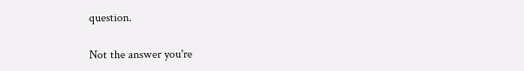question.

Not the answer you're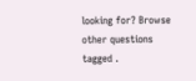looking for? Browse other questions tagged .